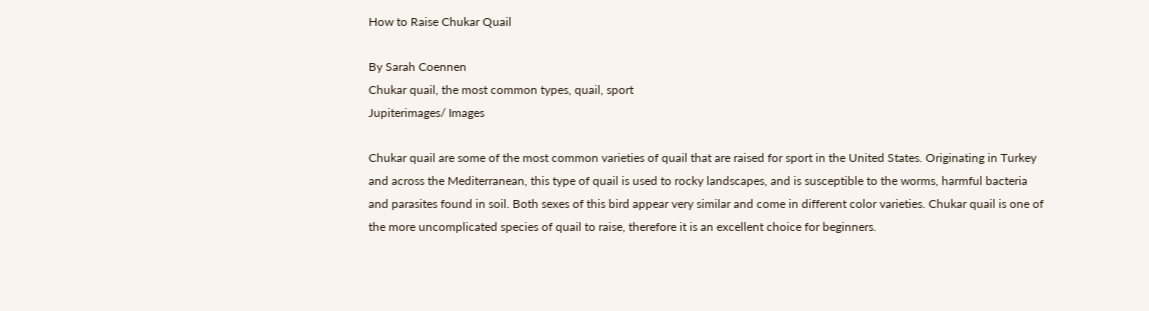How to Raise Chukar Quail

By Sarah Coennen
Chukar quail, the most common types, quail, sport
Jupiterimages/ Images

Chukar quail are some of the most common varieties of quail that are raised for sport in the United States. Originating in Turkey and across the Mediterranean, this type of quail is used to rocky landscapes, and is susceptible to the worms, harmful bacteria and parasites found in soil. Both sexes of this bird appear very similar and come in different color varieties. Chukar quail is one of the more uncomplicated species of quail to raise, therefore it is an excellent choice for beginners.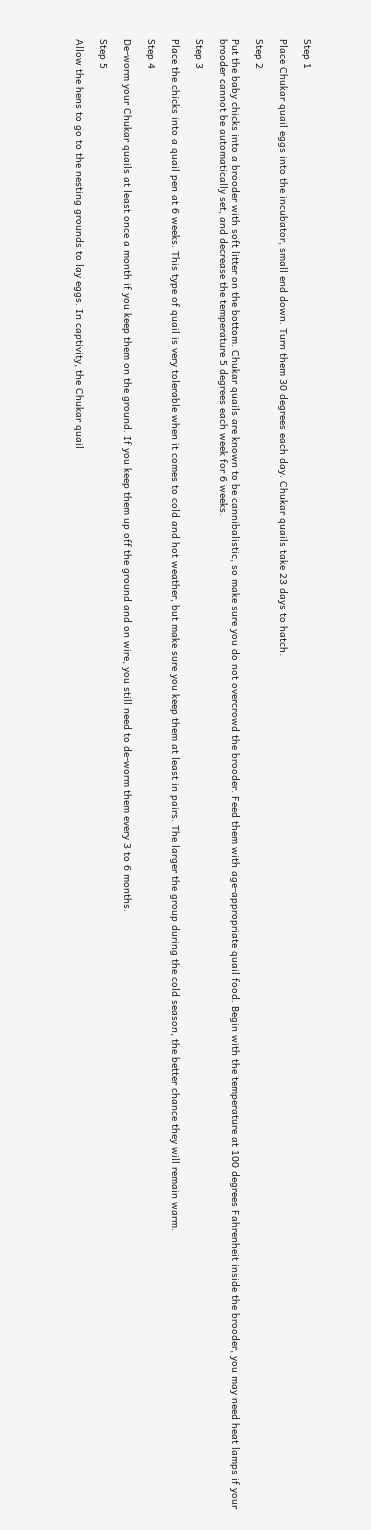Step 1

Place Chukar quail eggs into the incubator, small end down. Turn them 30 degrees each day. Chukar quails take 23 days to hatch.

Step 2

Put the baby chicks into a brooder with soft litter on the bottom. Chukar quails are known to be cannibalistic, so make sure you do not overcrowd the brooder. Feed them with age-appropriate quail food. Begin with the temperature at 100 degrees Fahrenheit inside the brooder, you may need heat lamps if your brooder cannot be automatically set, and decrease the temperature 5 degrees each week for 6 weeks.

Step 3

Place the chicks into a quail pen at 6 weeks. This type of quail is very tolerable when it comes to cold and hot weather, but make sure you keep them at least in pairs. The larger the group during the cold season, the better chance they will remain warm.

Step 4

De-worm your Chukar quails at least once a month if you keep them on the ground. If you keep them up off the ground and on wire, you still need to de-worm them every 3 to 6 months.

Step 5

Allow the hens to go to the nesting grounds to lay eggs. In captivity, the Chukar quail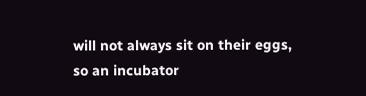will not always sit on their eggs, so an incubator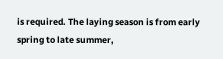is required. The laying season is from early spring to late summer,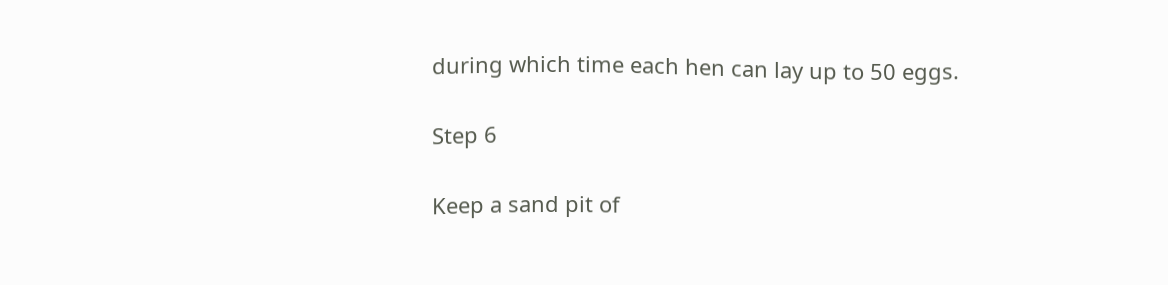during which time each hen can lay up to 50 eggs.

Step 6

Keep a sand pit of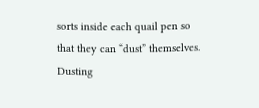sorts inside each quail pen so that they can “dust” themselves. Dusting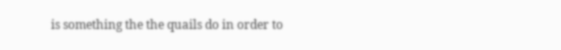is something the the quails do in order to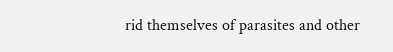rid themselves of parasites and other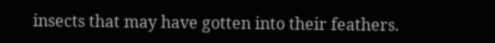insects that may have gotten into their feathers.